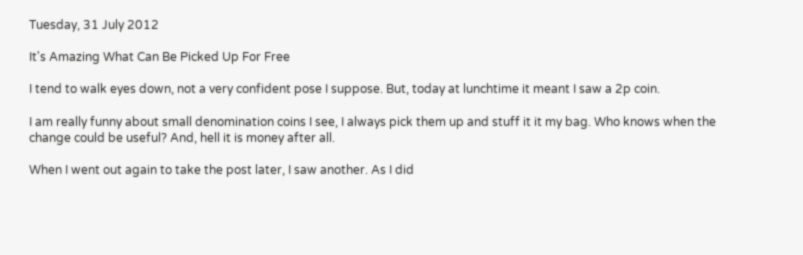Tuesday, 31 July 2012

It's Amazing What Can Be Picked Up For Free

I tend to walk eyes down, not a very confident pose I suppose. But, today at lunchtime it meant I saw a 2p coin.

I am really funny about small denomination coins I see, I always pick them up and stuff it it my bag. Who knows when the change could be useful? And, hell it is money after all.

When I went out again to take the post later, I saw another. As I did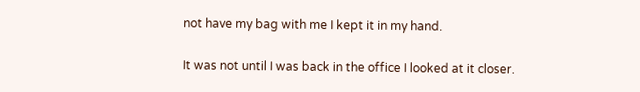not have my bag with me I kept it in my hand.

It was not until I was back in the office I looked at it closer.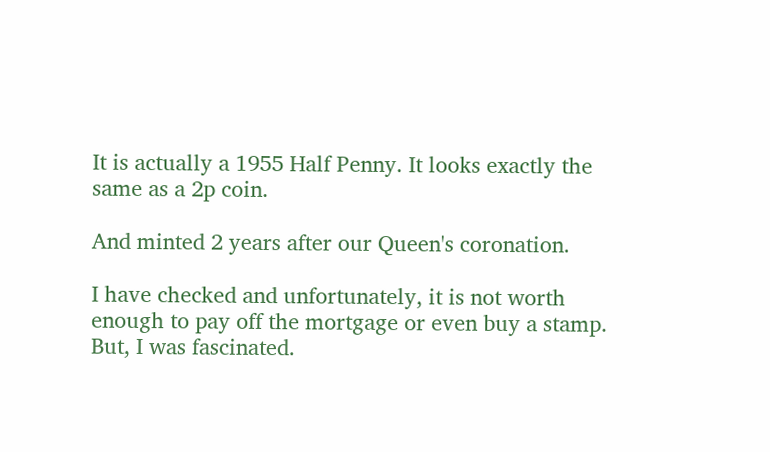It is actually a 1955 Half Penny. It looks exactly the same as a 2p coin.

And minted 2 years after our Queen's coronation.

I have checked and unfortunately, it is not worth enough to pay off the mortgage or even buy a stamp. But, I was fascinated.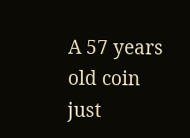A 57 years old coin just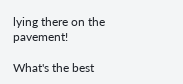lying there on the pavement!

What's the best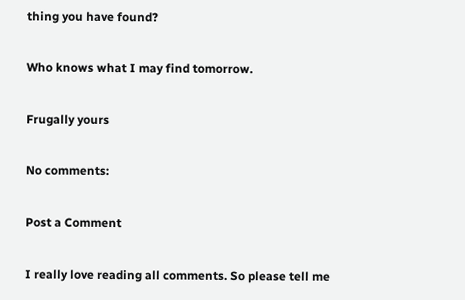thing you have found?

Who knows what I may find tomorrow.

Frugally yours

No comments:

Post a Comment

I really love reading all comments. So please tell me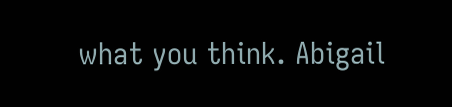what you think. Abigail